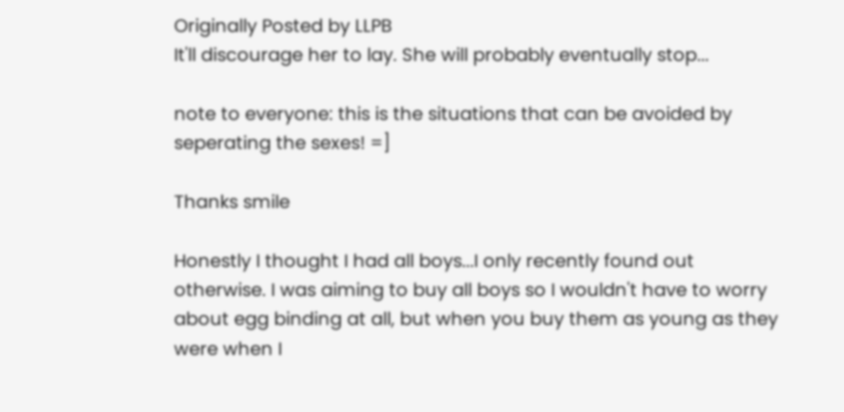Originally Posted by LLPB
It'll discourage her to lay. She will probably eventually stop...

note to everyone: this is the situations that can be avoided by seperating the sexes! =]

Thanks smile

Honestly I thought I had all boys...I only recently found out otherwise. I was aiming to buy all boys so I wouldn't have to worry about egg binding at all, but when you buy them as young as they were when I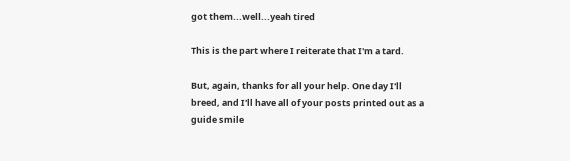got them...well...yeah tired

This is the part where I reiterate that I'm a tard.

But, again, thanks for all your help. One day I'll breed, and I'll have all of your posts printed out as a guide smile